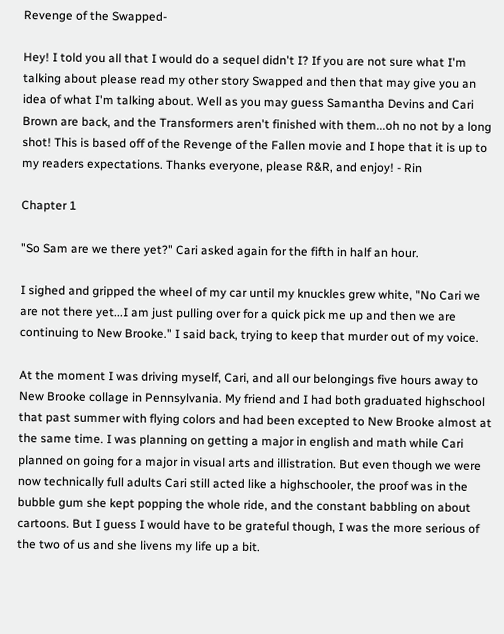Revenge of the Swapped-

Hey! I told you all that I would do a sequel didn't I? If you are not sure what I'm talking about please read my other story Swapped and then that may give you an idea of what I'm talking about. Well as you may guess Samantha Devins and Cari Brown are back, and the Transformers aren't finished with them...oh no not by a long shot! This is based off of the Revenge of the Fallen movie and I hope that it is up to my readers expectations. Thanks everyone, please R&R, and enjoy! - Rin

Chapter 1

"So Sam are we there yet?" Cari asked again for the fifth in half an hour.

I sighed and gripped the wheel of my car until my knuckles grew white, "No Cari we are not there yet...I am just pulling over for a quick pick me up and then we are continuing to New Brooke." I said back, trying to keep that murder out of my voice.

At the moment I was driving myself, Cari, and all our belongings five hours away to New Brooke collage in Pennsylvania. My friend and I had both graduated highschool that past summer with flying colors and had been excepted to New Brooke almost at the same time. I was planning on getting a major in english and math while Cari planned on going for a major in visual arts and illistration. But even though we were now technically full adults Cari still acted like a highschooler, the proof was in the bubble gum she kept popping the whole ride, and the constant babbling on about cartoons. But I guess I would have to be grateful though, I was the more serious of the two of us and she livens my life up a bit.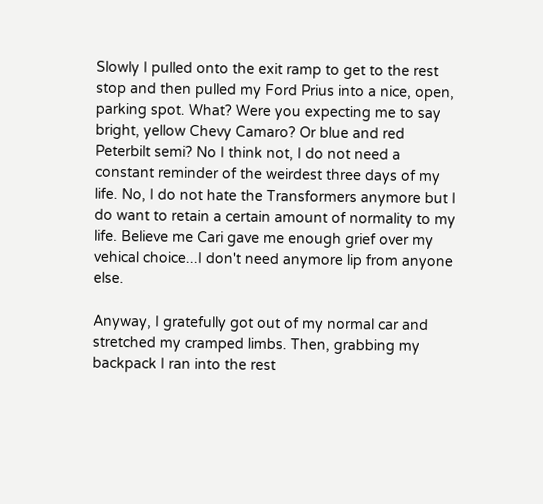Slowly I pulled onto the exit ramp to get to the rest stop and then pulled my Ford Prius into a nice, open, parking spot. What? Were you expecting me to say bright, yellow Chevy Camaro? Or blue and red Peterbilt semi? No I think not, I do not need a constant reminder of the weirdest three days of my life. No, I do not hate the Transformers anymore but I do want to retain a certain amount of normality to my life. Believe me Cari gave me enough grief over my vehical choice...I don't need anymore lip from anyone else.

Anyway, I gratefully got out of my normal car and stretched my cramped limbs. Then, grabbing my backpack I ran into the rest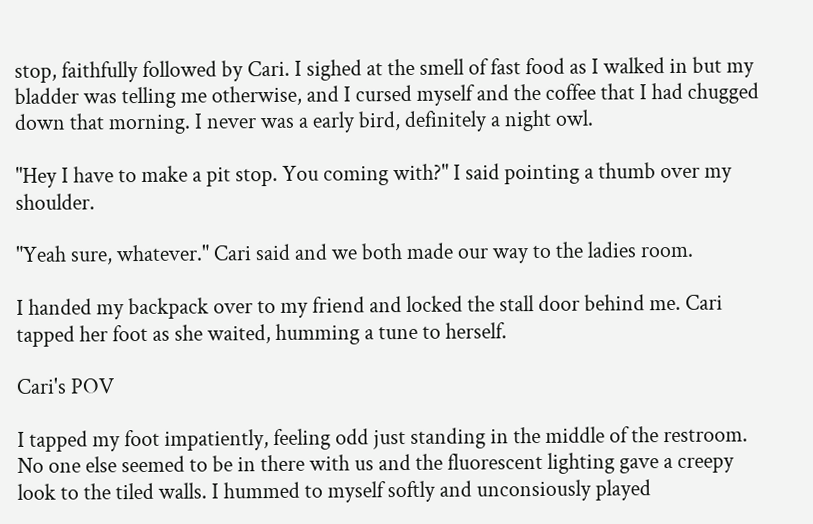stop, faithfully followed by Cari. I sighed at the smell of fast food as I walked in but my bladder was telling me otherwise, and I cursed myself and the coffee that I had chugged down that morning. I never was a early bird, definitely a night owl.

"Hey I have to make a pit stop. You coming with?" I said pointing a thumb over my shoulder.

"Yeah sure, whatever." Cari said and we both made our way to the ladies room.

I handed my backpack over to my friend and locked the stall door behind me. Cari tapped her foot as she waited, humming a tune to herself.

Cari's POV

I tapped my foot impatiently, feeling odd just standing in the middle of the restroom. No one else seemed to be in there with us and the fluorescent lighting gave a creepy look to the tiled walls. I hummed to myself softly and unconsiously played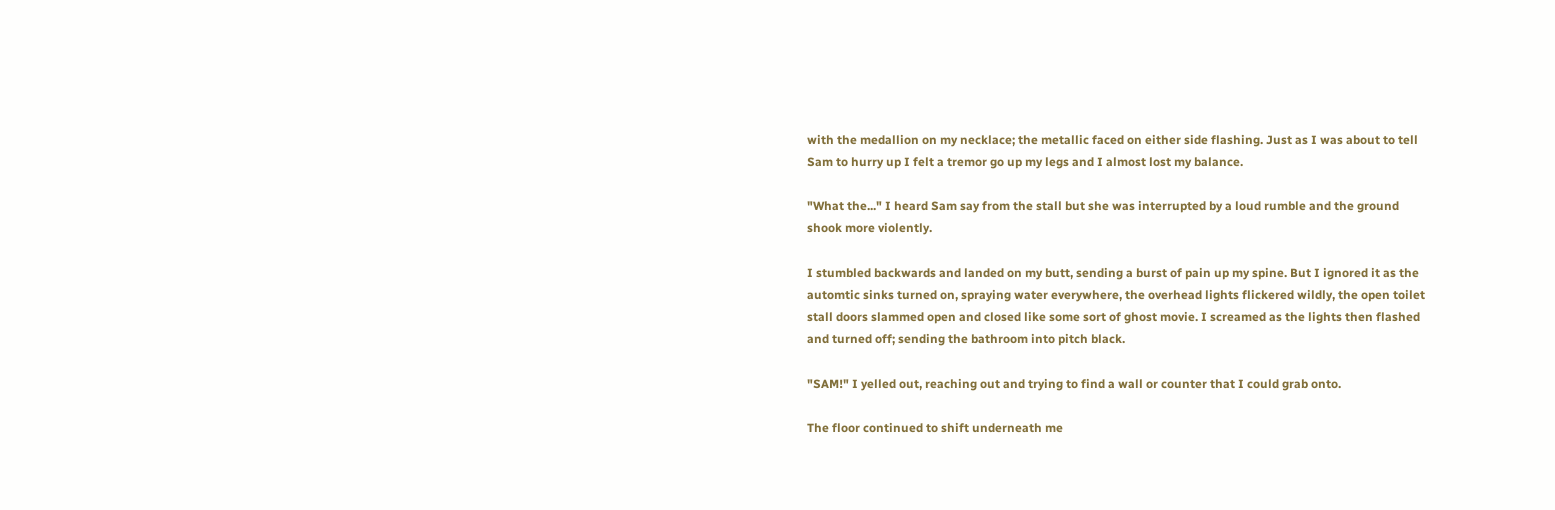with the medallion on my necklace; the metallic faced on either side flashing. Just as I was about to tell Sam to hurry up I felt a tremor go up my legs and I almost lost my balance.

"What the..." I heard Sam say from the stall but she was interrupted by a loud rumble and the ground shook more violently.

I stumbled backwards and landed on my butt, sending a burst of pain up my spine. But I ignored it as the automtic sinks turned on, spraying water everywhere, the overhead lights flickered wildly, the open toilet stall doors slammed open and closed like some sort of ghost movie. I screamed as the lights then flashed and turned off; sending the bathroom into pitch black.

"SAM!" I yelled out, reaching out and trying to find a wall or counter that I could grab onto.

The floor continued to shift underneath me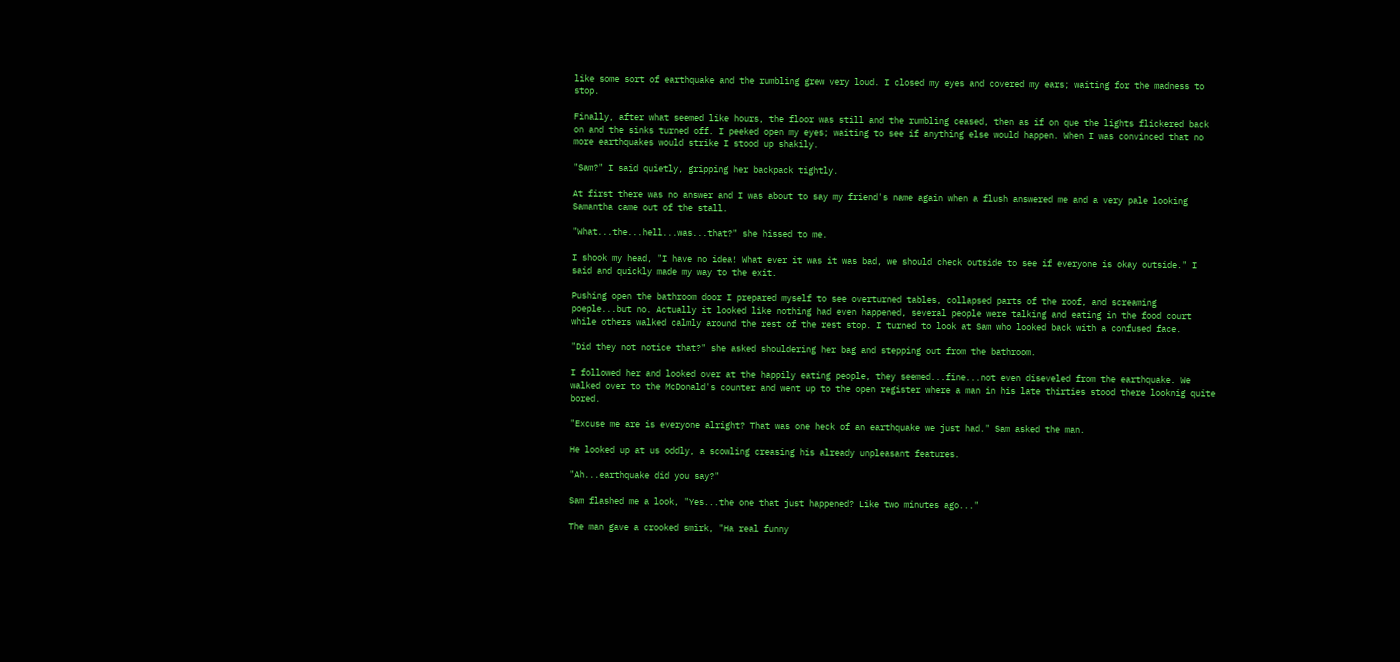like some sort of earthquake and the rumbling grew very loud. I closed my eyes and covered my ears; waiting for the madness to stop.

Finally, after what seemed like hours, the floor was still and the rumbling ceased, then as if on que the lights flickered back on and the sinks turned off. I peeked open my eyes; waiting to see if anything else would happen. When I was convinced that no more earthquakes would strike I stood up shakily.

"Sam?" I said quietly, gripping her backpack tightly.

At first there was no answer and I was about to say my friend's name again when a flush answered me and a very pale looking Samantha came out of the stall.

"What...the...hell...was...that?" she hissed to me.

I shook my head, "I have no idea! What ever it was it was bad, we should check outside to see if everyone is okay outside." I said and quickly made my way to the exit.

Pushing open the bathroom door I prepared myself to see overturned tables, collapsed parts of the roof, and screaming poeple...but no. Actually it looked like nothing had even happened, several people were talking and eating in the food court while others walked calmly around the rest of the rest stop. I turned to look at Sam who looked back with a confused face.

"Did they not notice that?" she asked shouldering her bag and stepping out from the bathroom.

I followed her and looked over at the happily eating people, they seemed...fine...not even diseveled from the earthquake. We walked over to the McDonald's counter and went up to the open register where a man in his late thirties stood there looknig quite bored.

"Excuse me are is everyone alright? That was one heck of an earthquake we just had." Sam asked the man.

He looked up at us oddly, a scowling creasing his already unpleasant features.

"Ah...earthquake did you say?"

Sam flashed me a look, "Yes...the one that just happened? Like two minutes ago..."

The man gave a crooked smirk, "Ha real funny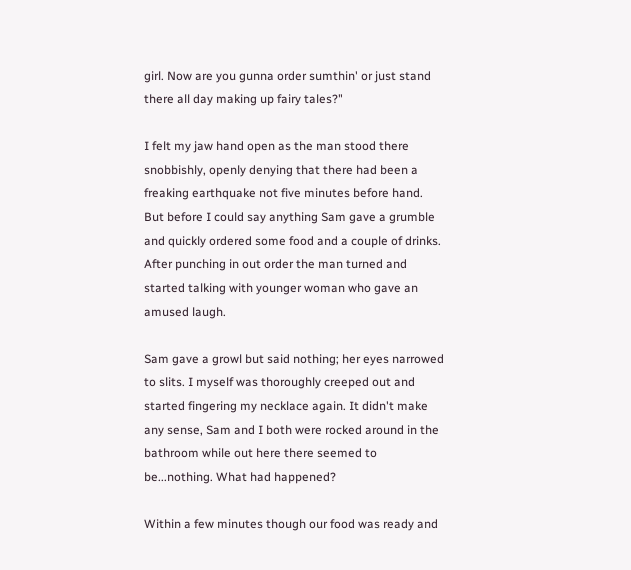girl. Now are you gunna order sumthin' or just stand there all day making up fairy tales?"

I felt my jaw hand open as the man stood there snobbishly, openly denying that there had been a freaking earthquake not five minutes before hand. But before I could say anything Sam gave a grumble and quickly ordered some food and a couple of drinks. After punching in out order the man turned and started talking with younger woman who gave an amused laugh.

Sam gave a growl but said nothing; her eyes narrowed to slits. I myself was thoroughly creeped out and started fingering my necklace again. It didn't make any sense, Sam and I both were rocked around in the bathroom while out here there seemed to be...nothing. What had happened?

Within a few minutes though our food was ready and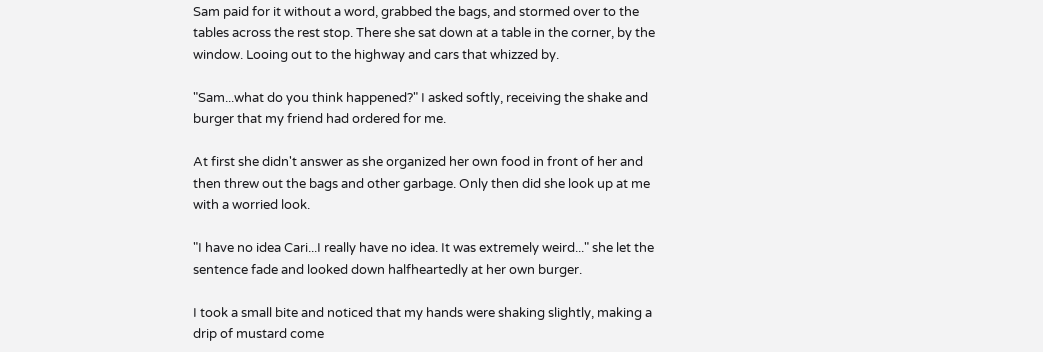Sam paid for it without a word, grabbed the bags, and stormed over to the tables across the rest stop. There she sat down at a table in the corner, by the window. Looing out to the highway and cars that whizzed by.

"Sam...what do you think happened?" I asked softly, receiving the shake and burger that my friend had ordered for me.

At first she didn't answer as she organized her own food in front of her and then threw out the bags and other garbage. Only then did she look up at me with a worried look.

"I have no idea Cari...I really have no idea. It was extremely weird..." she let the sentence fade and looked down halfheartedly at her own burger.

I took a small bite and noticed that my hands were shaking slightly, making a drip of mustard come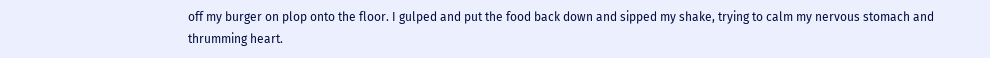off my burger on plop onto the floor. I gulped and put the food back down and sipped my shake, trying to calm my nervous stomach and thrumming heart.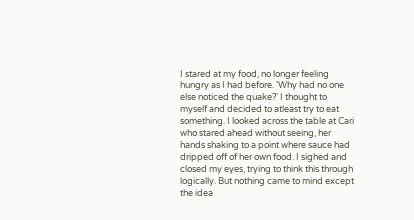I stared at my food, no longer feeling hungry as I had before. 'Why had no one else noticed the quake?' I thought to myself and decided to atleast try to eat something. I looked across the table at Cari who stared ahead without seeing, her hands shaking to a point where sauce had dripped off of her own food. I sighed and closed my eyes, trying to think this through logically. But nothing came to mind except the idea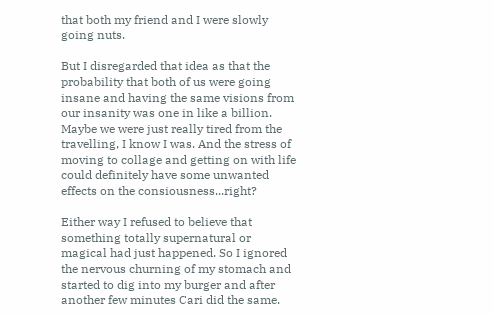that both my friend and I were slowly going nuts.

But I disregarded that idea as that the probability that both of us were going insane and having the same visions from our insanity was one in like a billion. Maybe we were just really tired from the travelling, I know I was. And the stress of moving to collage and getting on with life could definitely have some unwanted effects on the consiousness...right?

Either way I refused to believe that something totally supernatural or magical had just happened. So I ignored the nervous churning of my stomach and started to dig into my burger and after another few minutes Cari did the same.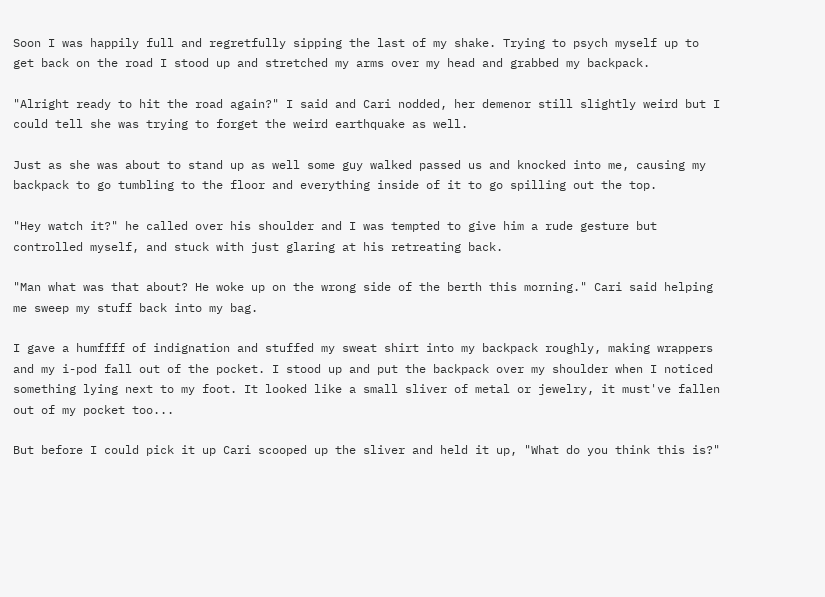Soon I was happily full and regretfully sipping the last of my shake. Trying to psych myself up to get back on the road I stood up and stretched my arms over my head and grabbed my backpack.

"Alright ready to hit the road again?" I said and Cari nodded, her demenor still slightly weird but I could tell she was trying to forget the weird earthquake as well.

Just as she was about to stand up as well some guy walked passed us and knocked into me, causing my backpack to go tumbling to the floor and everything inside of it to go spilling out the top.

"Hey watch it?" he called over his shoulder and I was tempted to give him a rude gesture but controlled myself, and stuck with just glaring at his retreating back.

"Man what was that about? He woke up on the wrong side of the berth this morning." Cari said helping me sweep my stuff back into my bag.

I gave a humffff of indignation and stuffed my sweat shirt into my backpack roughly, making wrappers and my i-pod fall out of the pocket. I stood up and put the backpack over my shoulder when I noticed something lying next to my foot. It looked like a small sliver of metal or jewelry, it must've fallen out of my pocket too...

But before I could pick it up Cari scooped up the sliver and held it up, "What do you think this is?"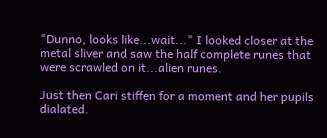"Dunno, looks like...wait..." I looked closer at the metal sliver and saw the half complete runes that were scrawled on it...alien runes.

Just then Cari stiffen for a moment and her pupils dialated.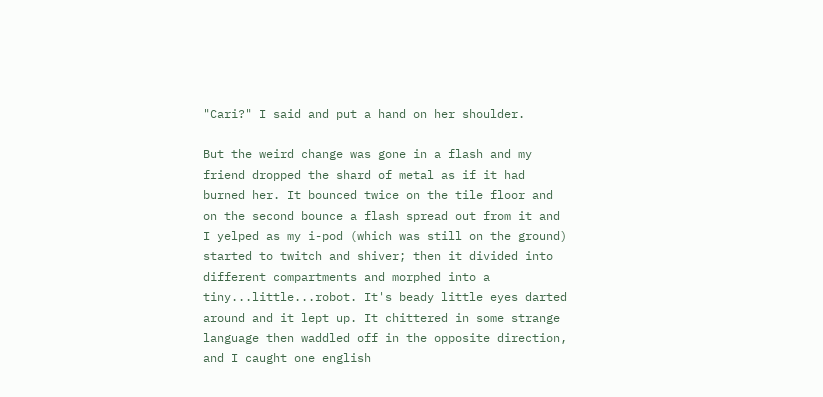"Cari?" I said and put a hand on her shoulder.

But the weird change was gone in a flash and my friend dropped the shard of metal as if it had burned her. It bounced twice on the tile floor and on the second bounce a flash spread out from it and I yelped as my i-pod (which was still on the ground) started to twitch and shiver; then it divided into different compartments and morphed into a tiny...little...robot. It's beady little eyes darted around and it lept up. It chittered in some strange language then waddled off in the opposite direction, and I caught one english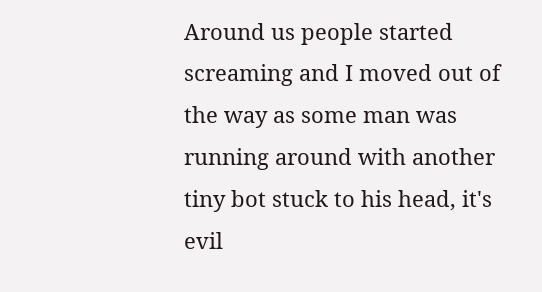Around us people started screaming and I moved out of the way as some man was running around with another tiny bot stuck to his head, it's evil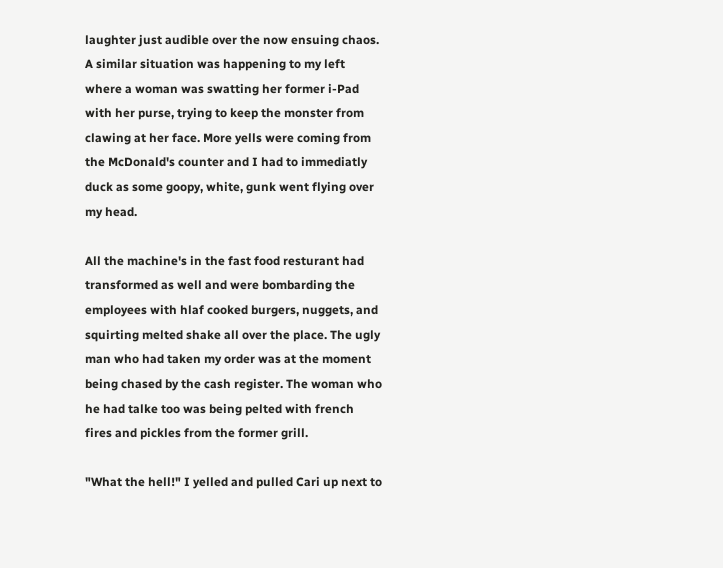laughter just audible over the now ensuing chaos. A similar situation was happening to my left where a woman was swatting her former i-Pad with her purse, trying to keep the monster from clawing at her face. More yells were coming from the McDonald's counter and I had to immediatly duck as some goopy, white, gunk went flying over my head.

All the machine's in the fast food resturant had transformed as well and were bombarding the employees with hlaf cooked burgers, nuggets, and squirting melted shake all over the place. The ugly man who had taken my order was at the moment being chased by the cash register. The woman who he had talke too was being pelted with french fires and pickles from the former grill.

"What the hell!" I yelled and pulled Cari up next to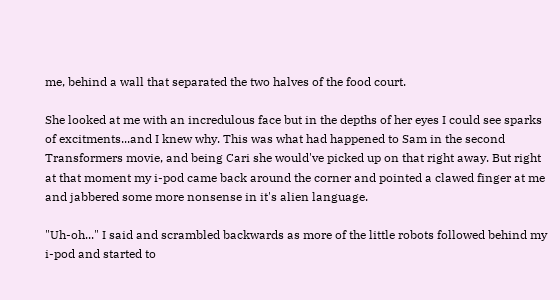me, behind a wall that separated the two halves of the food court.

She looked at me with an incredulous face but in the depths of her eyes I could see sparks of excitments...and I knew why. This was what had happened to Sam in the second Transformers movie, and being Cari she would've picked up on that right away. But right at that moment my i-pod came back around the corner and pointed a clawed finger at me and jabbered some more nonsense in it's alien language.

"Uh-oh..." I said and scrambled backwards as more of the little robots followed behind my i-pod and started to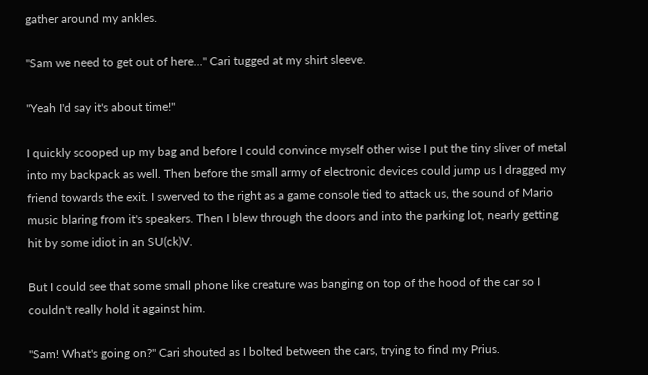gather around my ankles.

"Sam we need to get out of here..." Cari tugged at my shirt sleeve.

"Yeah I'd say it's about time!"

I quickly scooped up my bag and before I could convince myself other wise I put the tiny sliver of metal into my backpack as well. Then before the small army of electronic devices could jump us I dragged my friend towards the exit. I swerved to the right as a game console tied to attack us, the sound of Mario music blaring from it's speakers. Then I blew through the doors and into the parking lot, nearly getting hit by some idiot in an SU(ck)V.

But I could see that some small phone like creature was banging on top of the hood of the car so I couldn't really hold it against him.

"Sam! What's going on?" Cari shouted as I bolted between the cars, trying to find my Prius.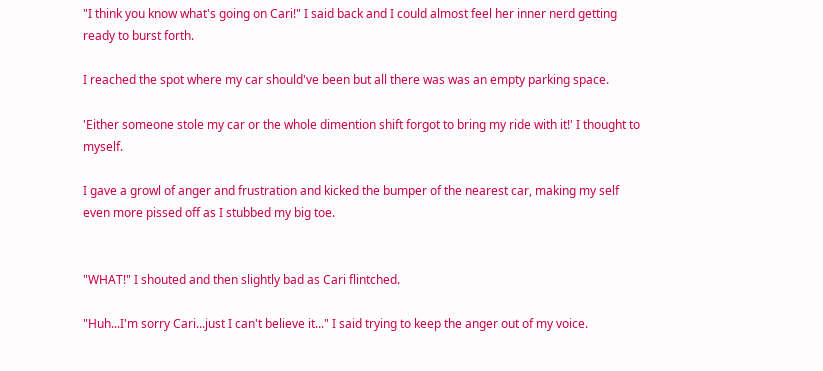"I think you know what's going on Cari!" I said back and I could almost feel her inner nerd getting ready to burst forth.

I reached the spot where my car should've been but all there was was an empty parking space.

'Either someone stole my car or the whole dimention shift forgot to bring my ride with it!' I thought to myself.

I gave a growl of anger and frustration and kicked the bumper of the nearest car, making my self even more pissed off as I stubbed my big toe.


"WHAT!" I shouted and then slightly bad as Cari flintched.

"Huh...I'm sorry Cari...just I can't believe it..." I said trying to keep the anger out of my voice.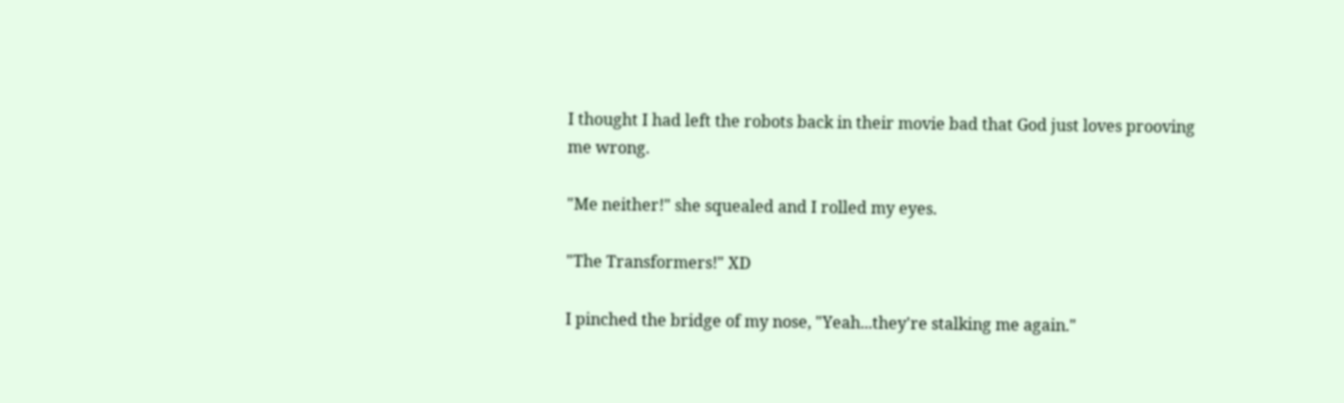I thought I had left the robots back in their movie bad that God just loves prooving me wrong.

"Me neither!" she squealed and I rolled my eyes.

"The Transformers!" XD

I pinched the bridge of my nose, "Yeah...they're stalking me again."